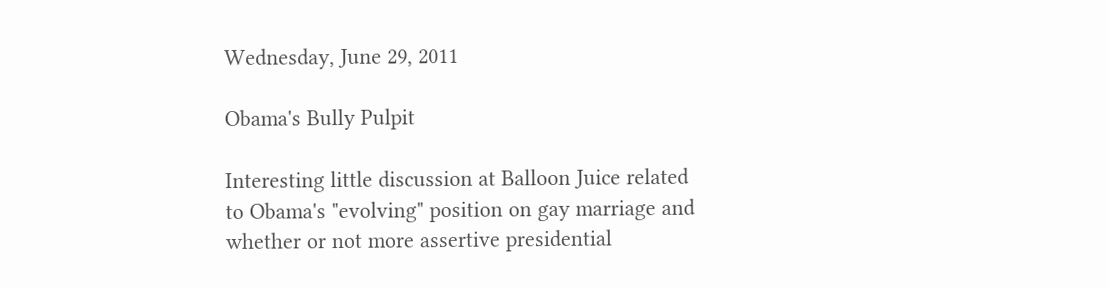Wednesday, June 29, 2011

Obama's Bully Pulpit

Interesting little discussion at Balloon Juice related to Obama's "evolving" position on gay marriage and whether or not more assertive presidential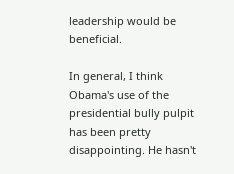leadership would be beneficial.

In general, I think Obama's use of the presidential bully pulpit has been pretty disappointing. He hasn't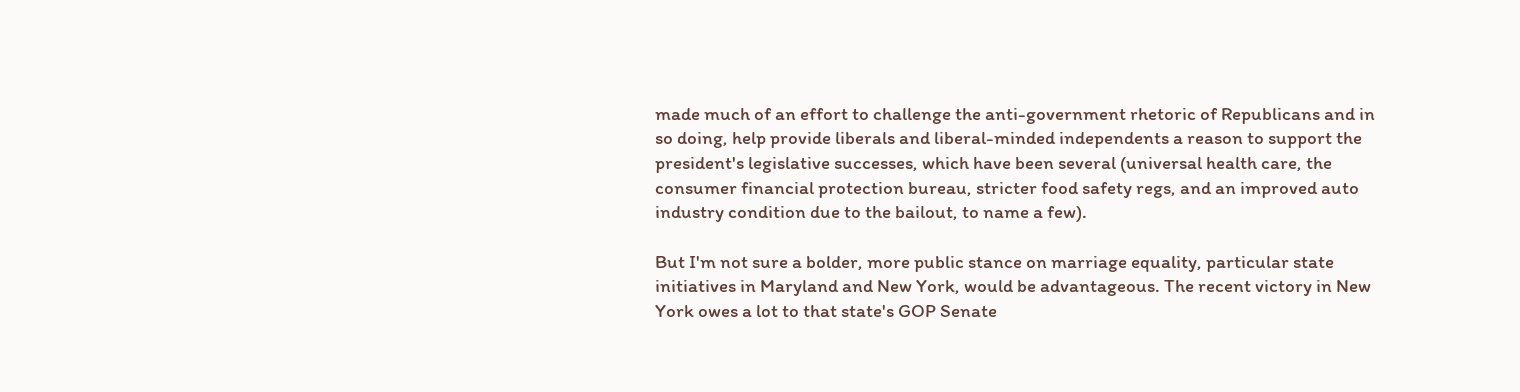made much of an effort to challenge the anti-government rhetoric of Republicans and in so doing, help provide liberals and liberal-minded independents a reason to support the president's legislative successes, which have been several (universal health care, the consumer financial protection bureau, stricter food safety regs, and an improved auto industry condition due to the bailout, to name a few).

But I'm not sure a bolder, more public stance on marriage equality, particular state initiatives in Maryland and New York, would be advantageous. The recent victory in New York owes a lot to that state's GOP Senate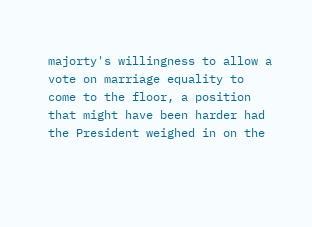majorty's willingness to allow a vote on marriage equality to come to the floor, a position that might have been harder had the President weighed in on the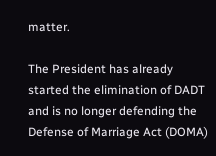matter.

The President has already started the elimination of DADT and is no longer defending the Defense of Marriage Act (DOMA)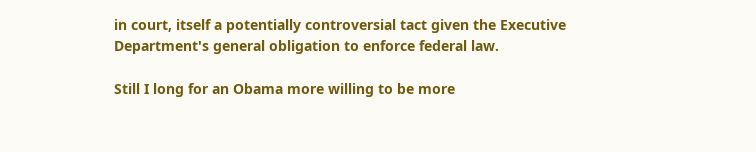in court, itself a potentially controversial tact given the Executive Department's general obligation to enforce federal law.

Still I long for an Obama more willing to be more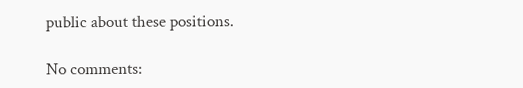public about these positions.

No comments: